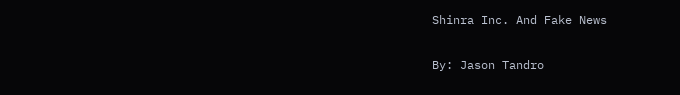Shinra Inc. And Fake News

By: Jason Tandro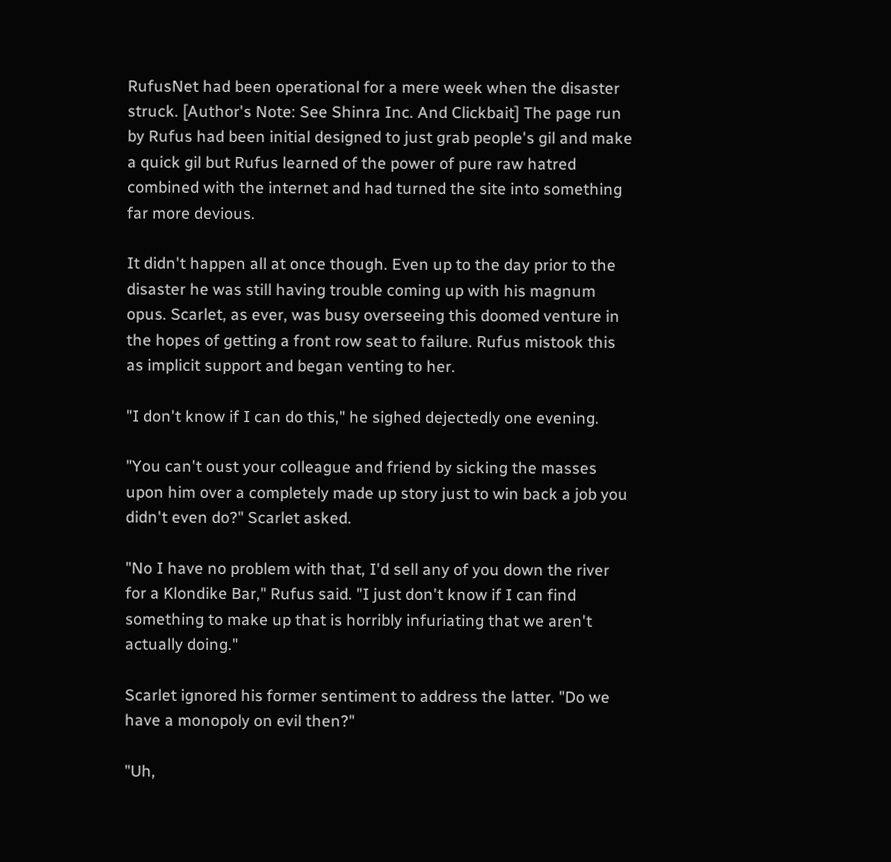RufusNet had been operational for a mere week when the disaster struck. [Author's Note: See Shinra Inc. And Clickbait] The page run by Rufus had been initial designed to just grab people's gil and make a quick gil but Rufus learned of the power of pure raw hatred combined with the internet and had turned the site into something far more devious.

It didn't happen all at once though. Even up to the day prior to the disaster he was still having trouble coming up with his magnum opus. Scarlet, as ever, was busy overseeing this doomed venture in the hopes of getting a front row seat to failure. Rufus mistook this as implicit support and began venting to her.

"I don't know if I can do this," he sighed dejectedly one evening.

"You can't oust your colleague and friend by sicking the masses upon him over a completely made up story just to win back a job you didn't even do?" Scarlet asked.

"No I have no problem with that, I'd sell any of you down the river for a Klondike Bar," Rufus said. "I just don't know if I can find something to make up that is horribly infuriating that we aren't actually doing."

Scarlet ignored his former sentiment to address the latter. "Do we have a monopoly on evil then?"

"Uh,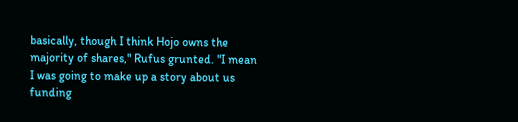basically, though I think Hojo owns the majority of shares," Rufus grunted. "I mean I was going to make up a story about us funding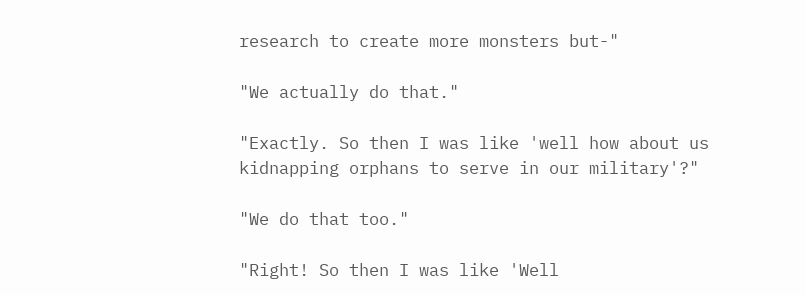research to create more monsters but-"

"We actually do that."

"Exactly. So then I was like 'well how about us kidnapping orphans to serve in our military'?"

"We do that too."

"Right! So then I was like 'Well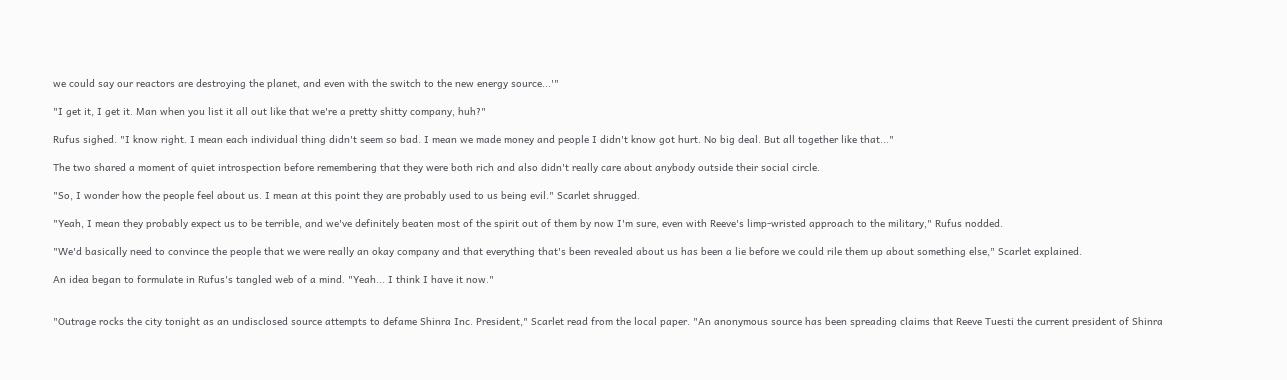we could say our reactors are destroying the planet, and even with the switch to the new energy source...'"

"I get it, I get it. Man when you list it all out like that we're a pretty shitty company, huh?"

Rufus sighed. "I know right. I mean each individual thing didn't seem so bad. I mean we made money and people I didn't know got hurt. No big deal. But all together like that..."

The two shared a moment of quiet introspection before remembering that they were both rich and also didn't really care about anybody outside their social circle.

"So, I wonder how the people feel about us. I mean at this point they are probably used to us being evil." Scarlet shrugged.

"Yeah, I mean they probably expect us to be terrible, and we've definitely beaten most of the spirit out of them by now I'm sure, even with Reeve's limp-wristed approach to the military," Rufus nodded.

"We'd basically need to convince the people that we were really an okay company and that everything that's been revealed about us has been a lie before we could rile them up about something else," Scarlet explained.

An idea began to formulate in Rufus's tangled web of a mind. "Yeah... I think I have it now."


"Outrage rocks the city tonight as an undisclosed source attempts to defame Shinra Inc. President," Scarlet read from the local paper. "An anonymous source has been spreading claims that Reeve Tuesti the current president of Shinra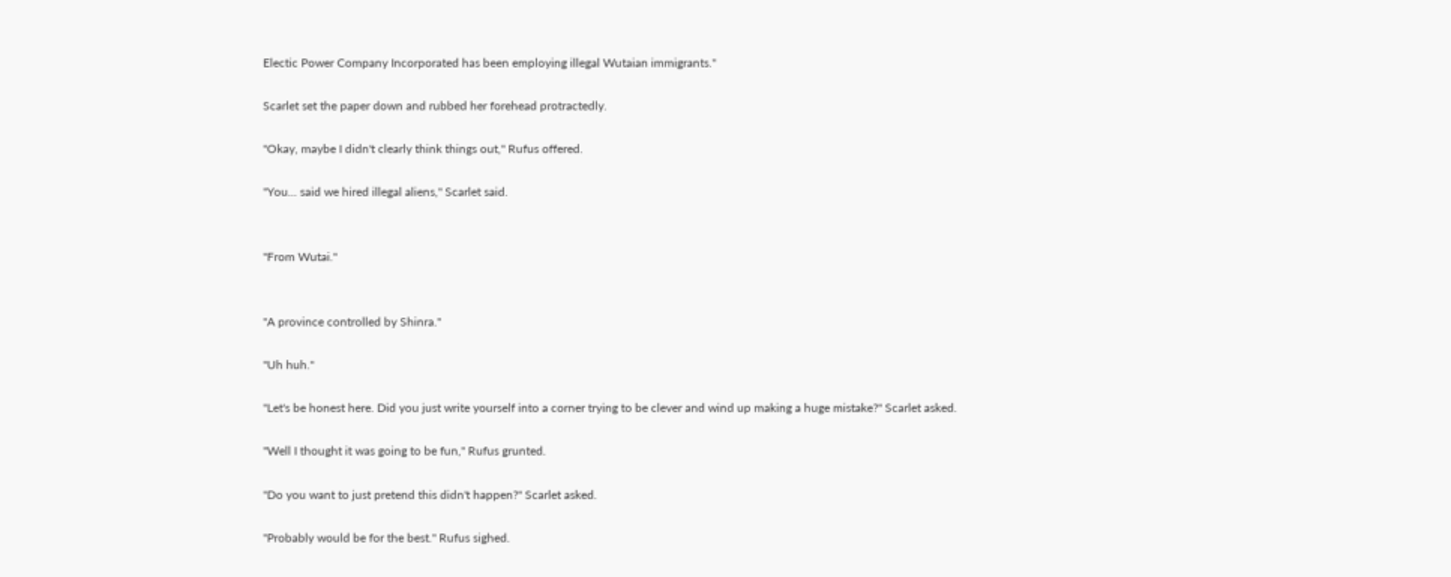Electic Power Company Incorporated has been employing illegal Wutaian immigrants."

Scarlet set the paper down and rubbed her forehead protractedly.

"Okay, maybe I didn't clearly think things out," Rufus offered.

"You... said we hired illegal aliens," Scarlet said.


"From Wutai."


"A province controlled by Shinra."

"Uh huh."

"Let's be honest here. Did you just write yourself into a corner trying to be clever and wind up making a huge mistake?" Scarlet asked.

"Well I thought it was going to be fun," Rufus grunted.

"Do you want to just pretend this didn't happen?" Scarlet asked.

"Probably would be for the best." Rufus sighed.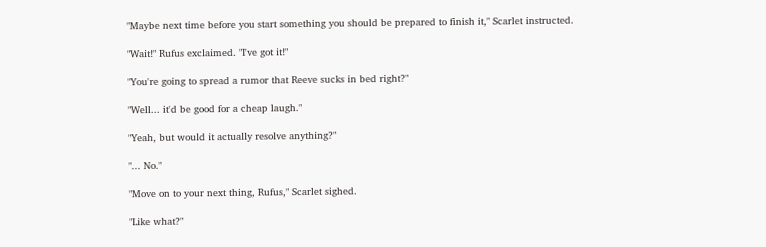"Maybe next time before you start something you should be prepared to finish it," Scarlet instructed.

"Wait!" Rufus exclaimed. "I've got it!"

"You're going to spread a rumor that Reeve sucks in bed right?"

"Well... it'd be good for a cheap laugh."

"Yeah, but would it actually resolve anything?"

"... No."

"Move on to your next thing, Rufus," Scarlet sighed.

"Like what?"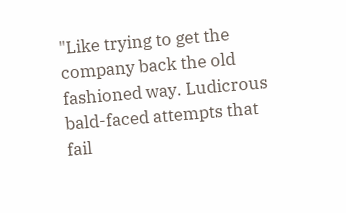"Like trying to get the company back the old fashioned way. Ludicrous bald-faced attempts that fail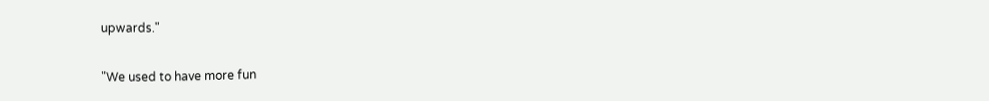upwards."

"We used to have more fun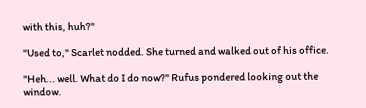with this, huh?"

"Used to," Scarlet nodded. She turned and walked out of his office.

"Heh... well. What do I do now?" Rufus pondered looking out the window.